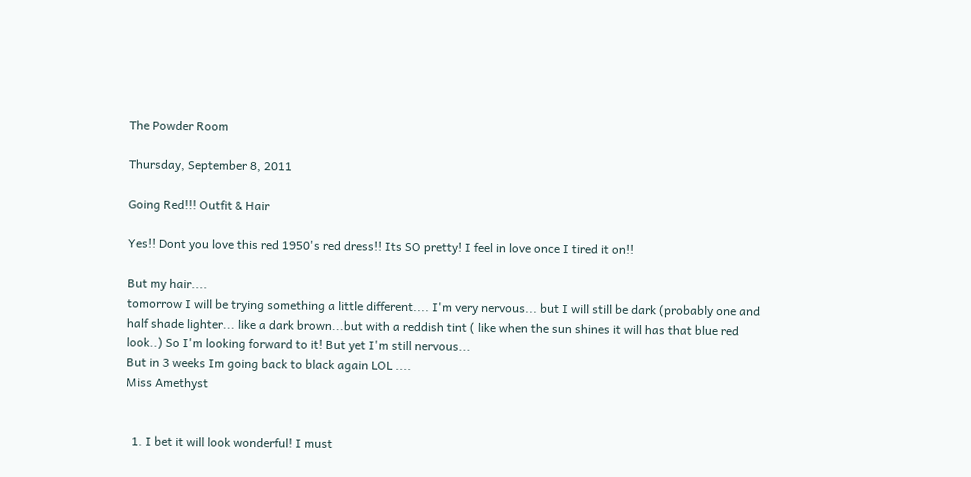The Powder Room

Thursday, September 8, 2011

Going Red!!! Outfit & Hair

Yes!! Dont you love this red 1950's red dress!! Its SO pretty! I feel in love once I tired it on!!

But my hair....
tomorrow I will be trying something a little different.... I'm very nervous... but I will still be dark (probably one and half shade lighter... like a dark brown...but with a reddish tint ( like when the sun shines it will has that blue red look..) So I'm looking forward to it! But yet I'm still nervous...
But in 3 weeks Im going back to black again LOL ....
Miss Amethyst


  1. I bet it will look wonderful! I must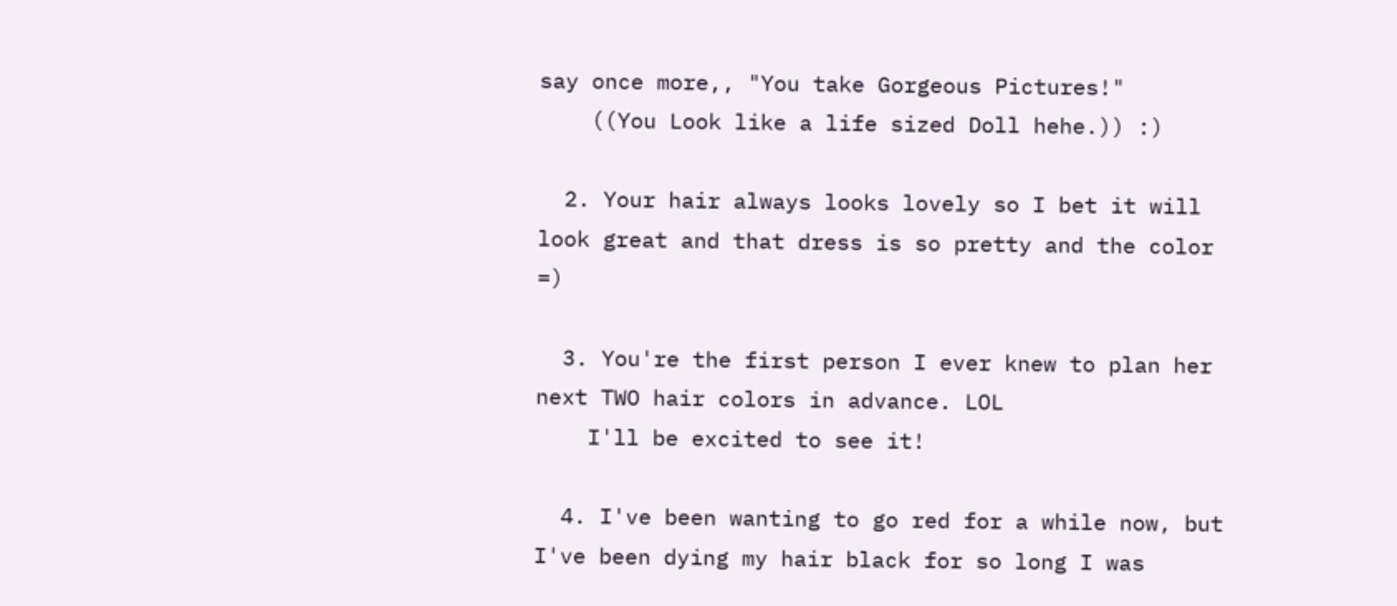say once more,, "You take Gorgeous Pictures!"
    ((You Look like a life sized Doll hehe.)) :)

  2. Your hair always looks lovely so I bet it will look great and that dress is so pretty and the color =)

  3. You're the first person I ever knew to plan her next TWO hair colors in advance. LOL
    I'll be excited to see it!

  4. I've been wanting to go red for a while now, but I've been dying my hair black for so long I was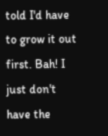told I'd have to grow it out first. Bah! I just don't have the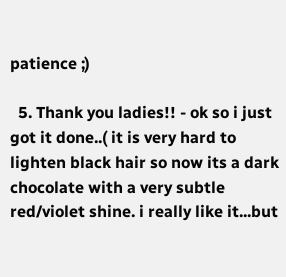patience ;)

  5. Thank you ladies!! - ok so i just got it done..( it is very hard to lighten black hair so now its a dark chocolate with a very subtle red/violet shine. i really like it...but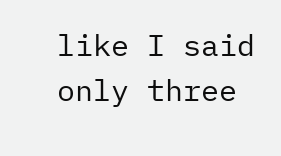like I said only three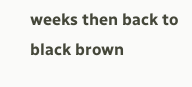weeks then back to black brown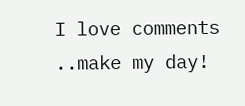I love comments ..make my day!